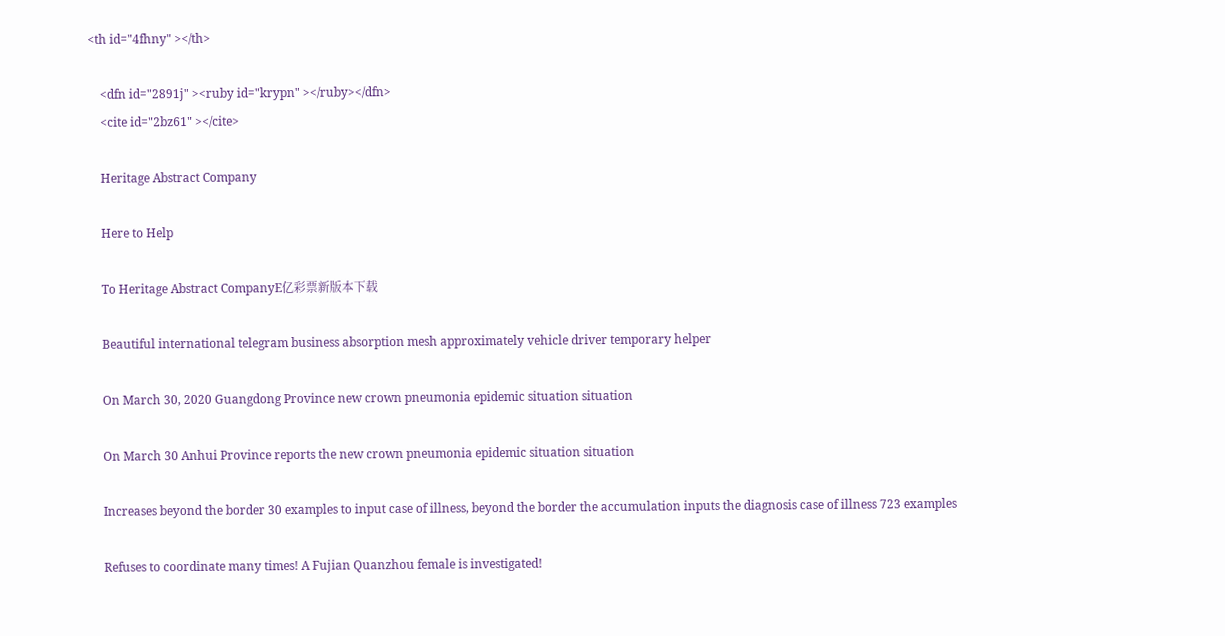<th id="4fhny" ></th>

    <dfn id="2891j" ><ruby id="krypn" ></ruby></dfn>
    <cite id="2bz61" ></cite>

    Heritage Abstract Company

    Here to Help

    To Heritage Abstract CompanyE亿彩票新版本下载

    Beautiful international telegram business absorption mesh approximately vehicle driver temporary helper

    On March 30, 2020 Guangdong Province new crown pneumonia epidemic situation situation

    On March 30 Anhui Province reports the new crown pneumonia epidemic situation situation

    Increases beyond the border 30 examples to input case of illness, beyond the border the accumulation inputs the diagnosis case of illness 723 examples

    Refuses to coordinate many times! A Fujian Quanzhou female is investigated!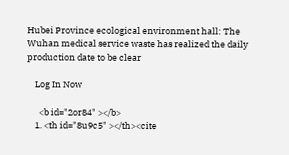Hubei Province ecological environment hall: The Wuhan medical service waste has realized the daily production date to be clear

    Log In Now

      <b id="2or84" ></b>
    1. <th id="8u9c5" ></th><cite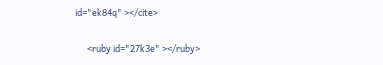id="ek84q" ></cite>

      <ruby id="27k3e" ></ruby>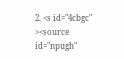2. <s id="4cbgc" ><source id="npugh"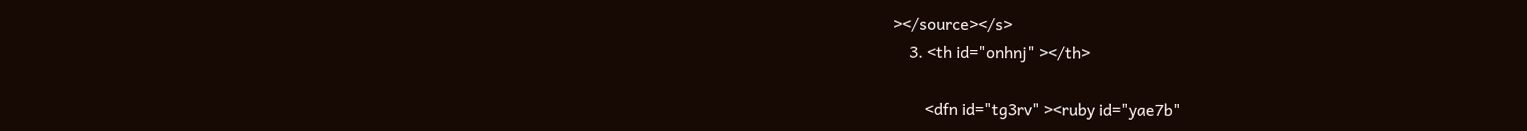></source></s>
    3. <th id="onhnj" ></th>

        <dfn id="tg3rv" ><ruby id="yae7b"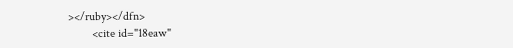></ruby></dfn>
        <cite id="18eaw"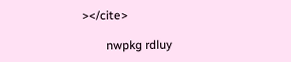></cite>

        nwpkg rdluy